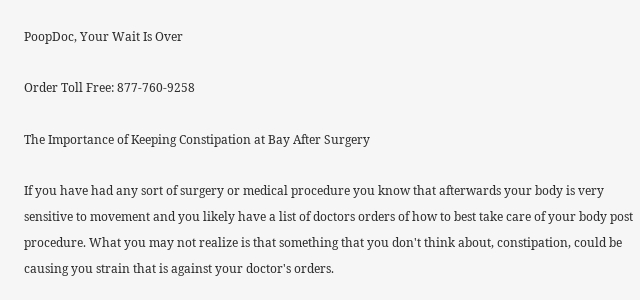PoopDoc, Your Wait Is Over

Order Toll Free: 877-760-9258

The Importance of Keeping Constipation at Bay After Surgery

If you have had any sort of surgery or medical procedure you know that afterwards your body is very sensitive to movement and you likely have a list of doctors orders of how to best take care of your body post procedure. What you may not realize is that something that you don't think about, constipation, could be causing you strain that is against your doctor's orders.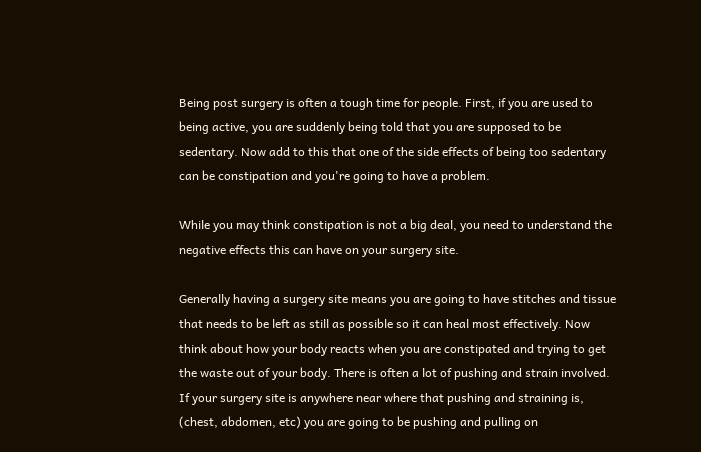Being post surgery is often a tough time for people. First, if you are used to being active, you are suddenly being told that you are supposed to be sedentary. Now add to this that one of the side effects of being too sedentary can be constipation and you're going to have a problem.

While you may think constipation is not a big deal, you need to understand the negative effects this can have on your surgery site.

Generally having a surgery site means you are going to have stitches and tissue that needs to be left as still as possible so it can heal most effectively. Now think about how your body reacts when you are constipated and trying to get the waste out of your body. There is often a lot of pushing and strain involved. If your surgery site is anywhere near where that pushing and straining is, (chest, abdomen, etc) you are going to be pushing and pulling on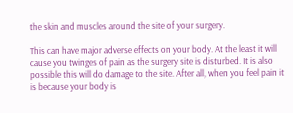the skin and muscles around the site of your surgery.

This can have major adverse effects on your body. At the least it will cause you twinges of pain as the surgery site is disturbed. It is also possible this will do damage to the site. After all, when you feel pain it is because your body is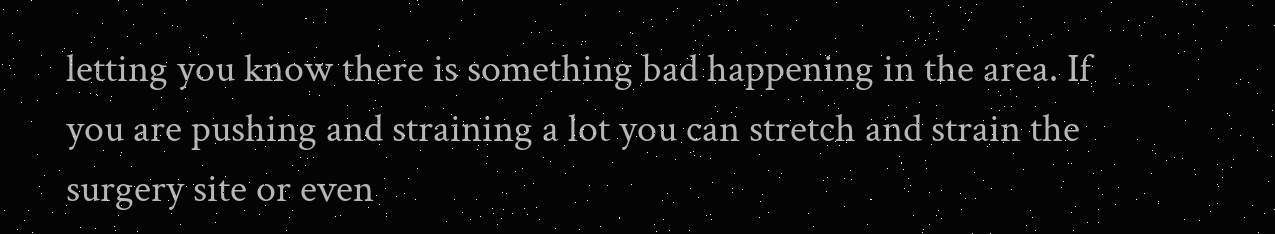letting you know there is something bad happening in the area. If you are pushing and straining a lot you can stretch and strain the surgery site or even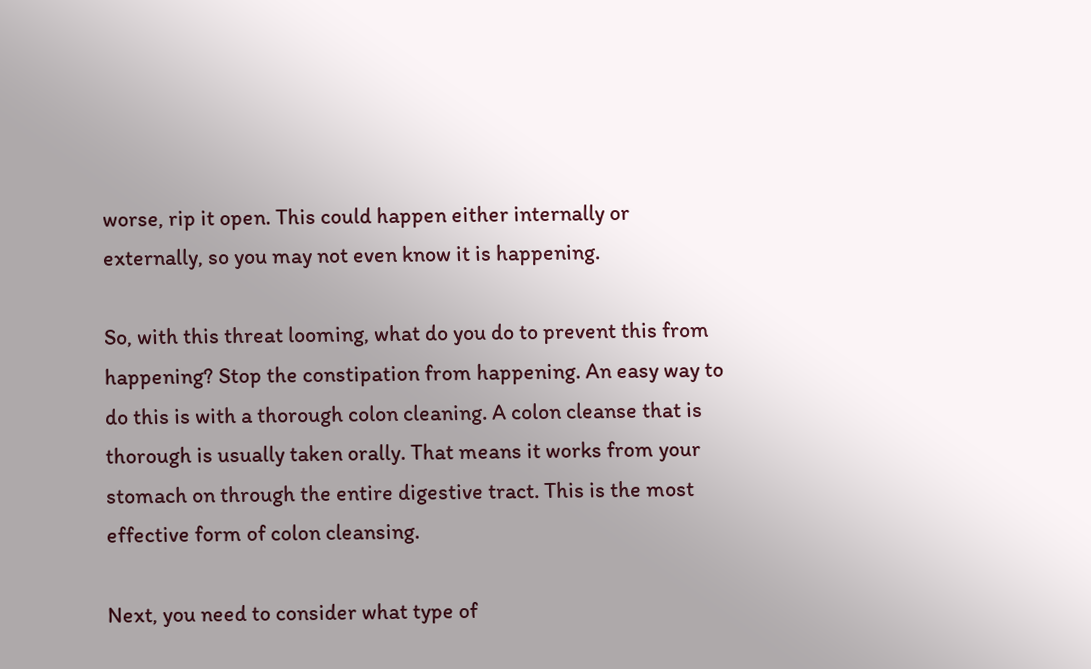worse, rip it open. This could happen either internally or externally, so you may not even know it is happening.

So, with this threat looming, what do you do to prevent this from happening? Stop the constipation from happening. An easy way to do this is with a thorough colon cleaning. A colon cleanse that is thorough is usually taken orally. That means it works from your stomach on through the entire digestive tract. This is the most effective form of colon cleansing.

Next, you need to consider what type of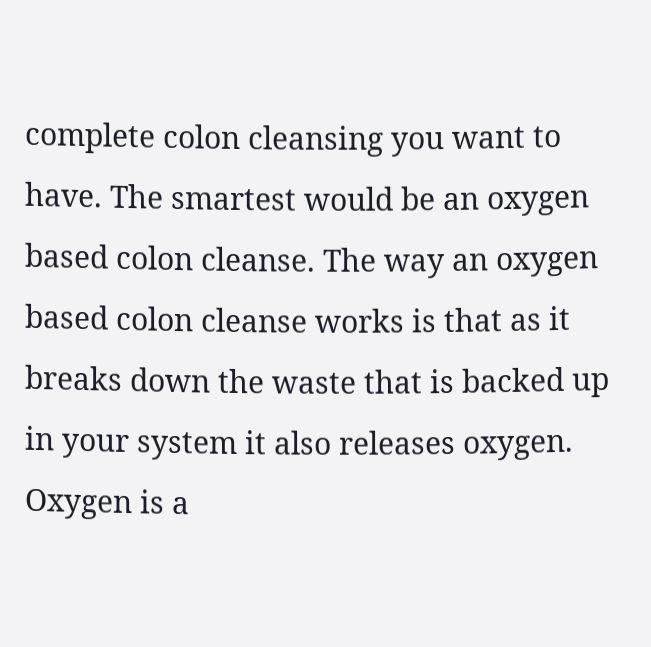complete colon cleansing you want to have. The smartest would be an oxygen based colon cleanse. The way an oxygen based colon cleanse works is that as it breaks down the waste that is backed up in your system it also releases oxygen. Oxygen is a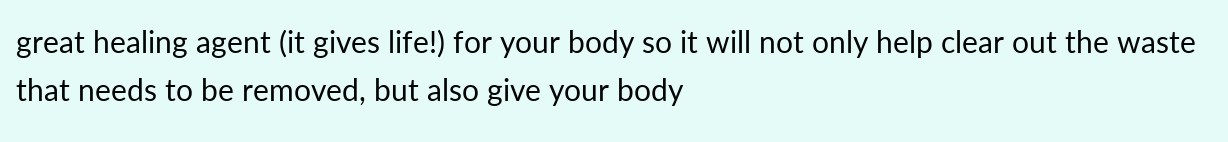great healing agent (it gives life!) for your body so it will not only help clear out the waste that needs to be removed, but also give your body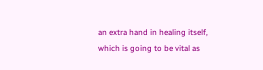an extra hand in healing itself, which is going to be vital as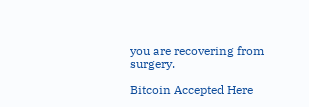you are recovering from surgery.

Bitcoin Accepted Here